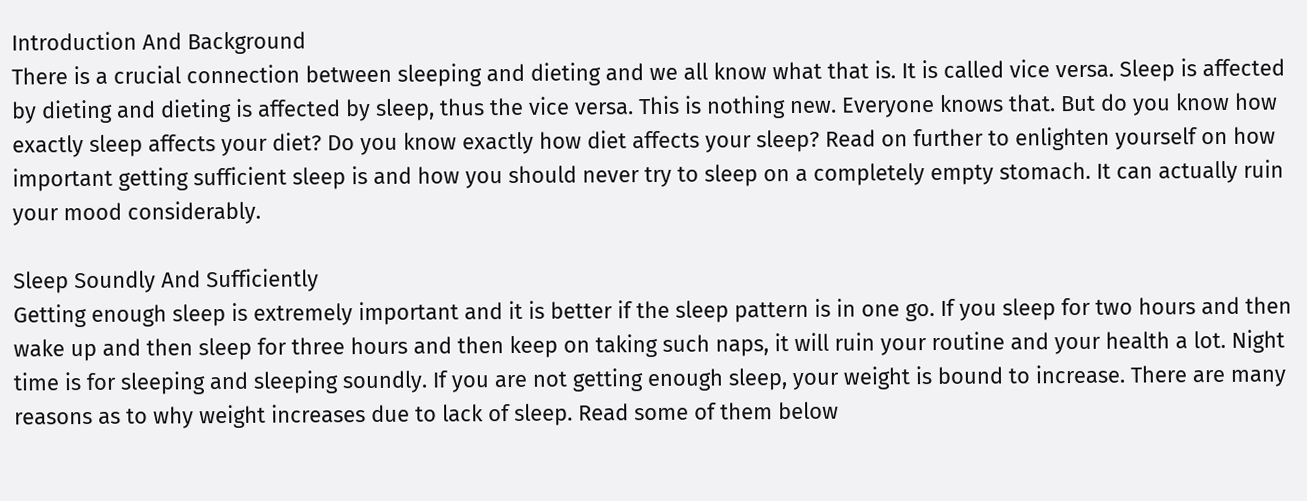Introduction And Background
There is a crucial connection between sleeping and dieting and we all know what that is. It is called vice versa. Sleep is affected by dieting and dieting is affected by sleep, thus the vice versa. This is nothing new. Everyone knows that. But do you know how exactly sleep affects your diet? Do you know exactly how diet affects your sleep? Read on further to enlighten yourself on how important getting sufficient sleep is and how you should never try to sleep on a completely empty stomach. It can actually ruin your mood considerably.

Sleep Soundly And Sufficiently
Getting enough sleep is extremely important and it is better if the sleep pattern is in one go. If you sleep for two hours and then wake up and then sleep for three hours and then keep on taking such naps, it will ruin your routine and your health a lot. Night time is for sleeping and sleeping soundly. If you are not getting enough sleep, your weight is bound to increase. There are many reasons as to why weight increases due to lack of sleep. Read some of them below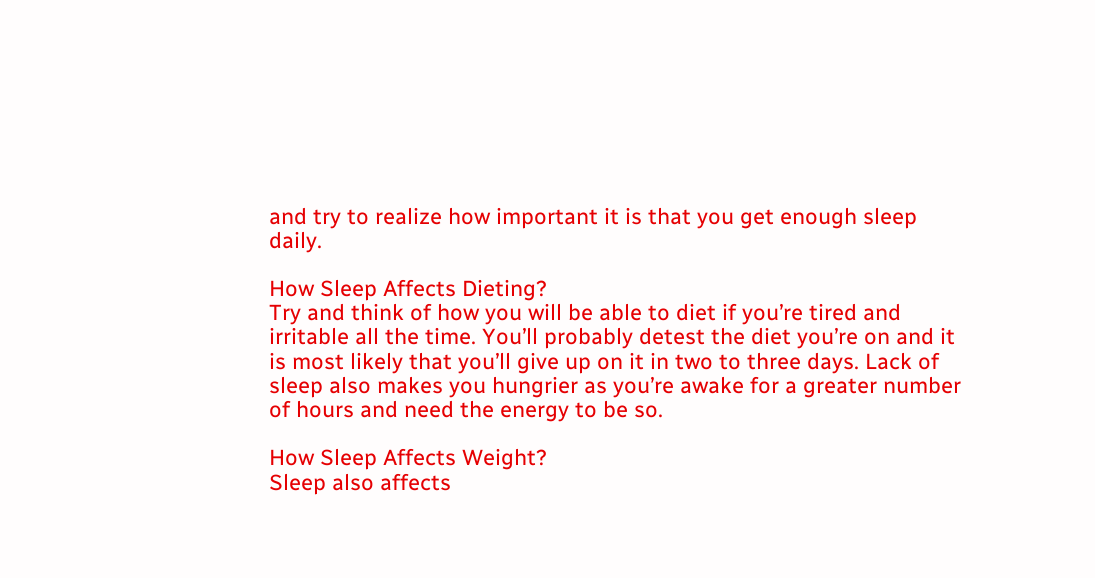and try to realize how important it is that you get enough sleep daily.

How Sleep Affects Dieting?
Try and think of how you will be able to diet if you’re tired and irritable all the time. You’ll probably detest the diet you’re on and it is most likely that you’ll give up on it in two to three days. Lack of sleep also makes you hungrier as you’re awake for a greater number of hours and need the energy to be so.

How Sleep Affects Weight?
Sleep also affects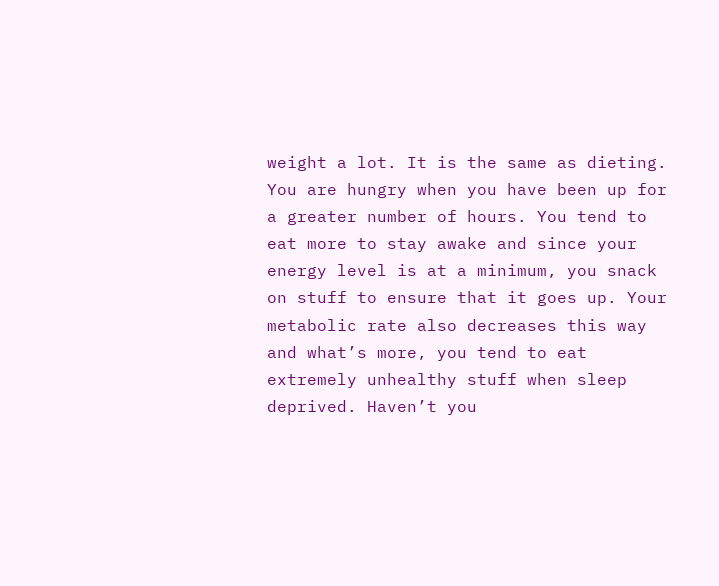weight a lot. It is the same as dieting. You are hungry when you have been up for a greater number of hours. You tend to eat more to stay awake and since your energy level is at a minimum, you snack on stuff to ensure that it goes up. Your metabolic rate also decreases this way and what’s more, you tend to eat extremely unhealthy stuff when sleep deprived. Haven’t you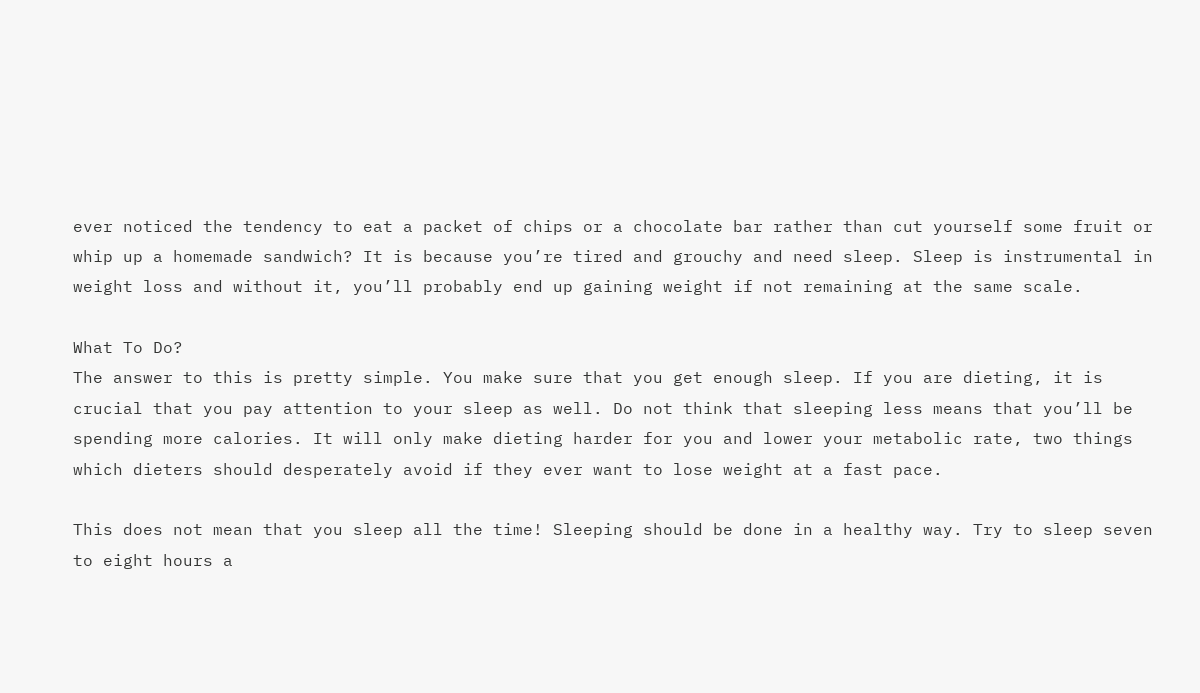ever noticed the tendency to eat a packet of chips or a chocolate bar rather than cut yourself some fruit or whip up a homemade sandwich? It is because you’re tired and grouchy and need sleep. Sleep is instrumental in weight loss and without it, you’ll probably end up gaining weight if not remaining at the same scale.

What To Do?
The answer to this is pretty simple. You make sure that you get enough sleep. If you are dieting, it is crucial that you pay attention to your sleep as well. Do not think that sleeping less means that you’ll be spending more calories. It will only make dieting harder for you and lower your metabolic rate, two things which dieters should desperately avoid if they ever want to lose weight at a fast pace.

This does not mean that you sleep all the time! Sleeping should be done in a healthy way. Try to sleep seven to eight hours a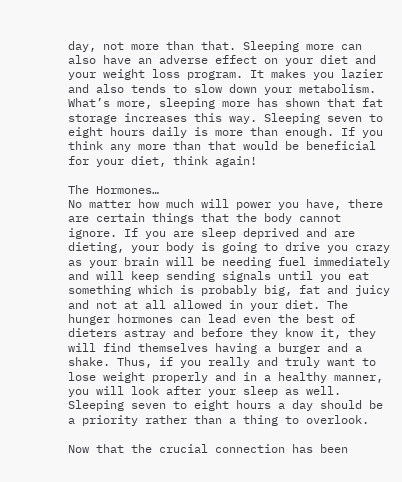day, not more than that. Sleeping more can also have an adverse effect on your diet and your weight loss program. It makes you lazier and also tends to slow down your metabolism. What’s more, sleeping more has shown that fat storage increases this way. Sleeping seven to eight hours daily is more than enough. If you think any more than that would be beneficial for your diet, think again!

The Hormones…
No matter how much will power you have, there are certain things that the body cannot ignore. If you are sleep deprived and are dieting, your body is going to drive you crazy as your brain will be needing fuel immediately and will keep sending signals until you eat something which is probably big, fat and juicy and not at all allowed in your diet. The hunger hormones can lead even the best of dieters astray and before they know it, they will find themselves having a burger and a shake. Thus, if you really and truly want to lose weight properly and in a healthy manner, you will look after your sleep as well. Sleeping seven to eight hours a day should be a priority rather than a thing to overlook.

Now that the crucial connection has been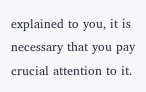explained to you, it is necessary that you pay crucial attention to it.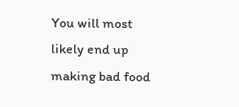You will most likely end up making bad food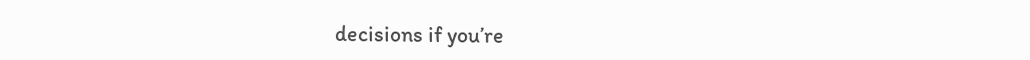decisions if you’re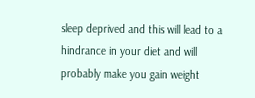sleep deprived and this will lead to a hindrance in your diet and will probably make you gain weight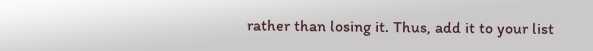rather than losing it. Thus, add it to your list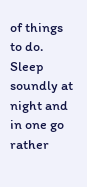of things to do. Sleep soundly at night and in one go rather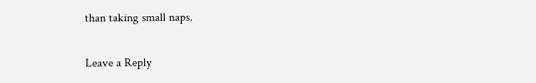than taking small naps.

Leave a Reply